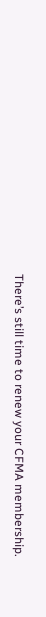There’s still time to renew your CFMA membership.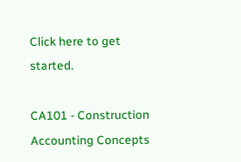Click here to get started.

CA101 - Construction Accounting Concepts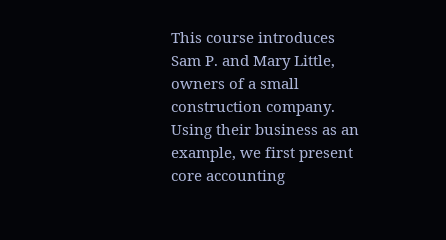This course introduces Sam P. and Mary Little, owners of a small construction company. Using their business as an example, we first present core accounting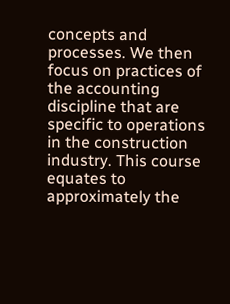concepts and processes. We then focus on practices of the accounting discipline that are specific to operations in the construction industry. This course equates to approximately the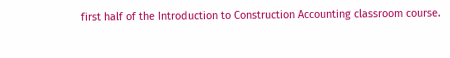first half of the Introduction to Construction Accounting classroom course.